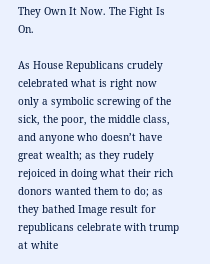They Own It Now. The Fight Is On.

As House Republicans crudely celebrated what is right now only a symbolic screwing of the sick, the poor, the middle class, and anyone who doesn’t have great wealth; as they rudely rejoiced in doing what their rich donors wanted them to do; as they bathed Image result for republicans celebrate with trump at white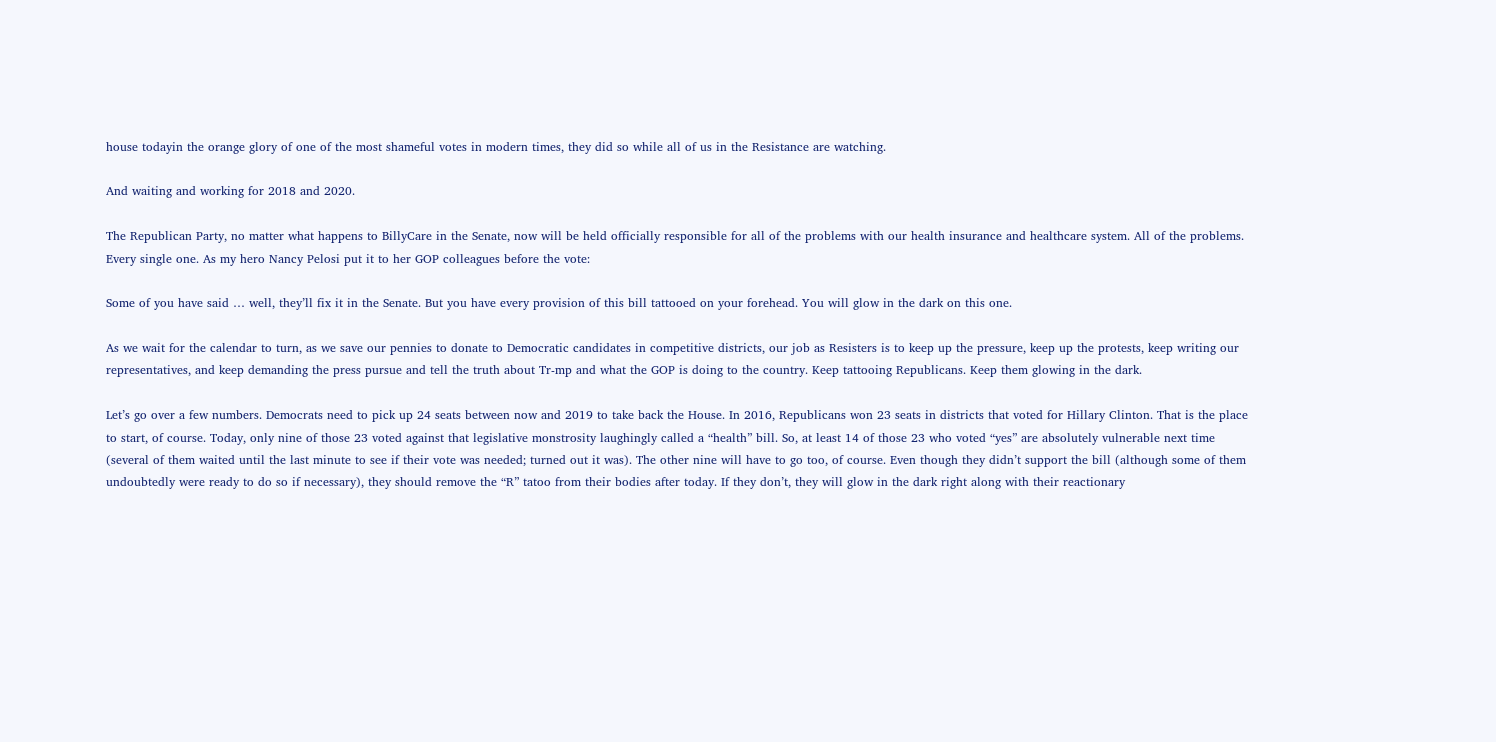house todayin the orange glory of one of the most shameful votes in modern times, they did so while all of us in the Resistance are watching.

And waiting and working for 2018 and 2020.

The Republican Party, no matter what happens to BillyCare in the Senate, now will be held officially responsible for all of the problems with our health insurance and healthcare system. All of the problems. Every single one. As my hero Nancy Pelosi put it to her GOP colleagues before the vote:

Some of you have said … well, they’ll fix it in the Senate. But you have every provision of this bill tattooed on your forehead. You will glow in the dark on this one.

As we wait for the calendar to turn, as we save our pennies to donate to Democratic candidates in competitive districts, our job as Resisters is to keep up the pressure, keep up the protests, keep writing our representatives, and keep demanding the press pursue and tell the truth about Tr-mp and what the GOP is doing to the country. Keep tattooing Republicans. Keep them glowing in the dark.

Let’s go over a few numbers. Democrats need to pick up 24 seats between now and 2019 to take back the House. In 2016, Republicans won 23 seats in districts that voted for Hillary Clinton. That is the place to start, of course. Today, only nine of those 23 voted against that legislative monstrosity laughingly called a “health” bill. So, at least 14 of those 23 who voted “yes” are absolutely vulnerable next time (several of them waited until the last minute to see if their vote was needed; turned out it was). The other nine will have to go too, of course. Even though they didn’t support the bill (although some of them undoubtedly were ready to do so if necessary), they should remove the “R” tatoo from their bodies after today. If they don’t, they will glow in the dark right along with their reactionary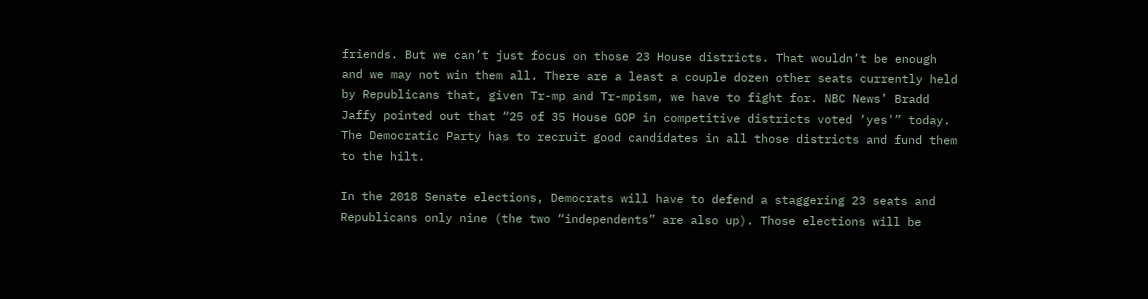friends. But we can’t just focus on those 23 House districts. That wouldn’t be enough and we may not win them all. There are a least a couple dozen other seats currently held by Republicans that, given Tr-mp and Tr-mpism, we have to fight for. NBC News’ Bradd Jaffy pointed out that “25 of 35 House GOP in competitive districts voted ‘yes'” today. The Democratic Party has to recruit good candidates in all those districts and fund them to the hilt.

In the 2018 Senate elections, Democrats will have to defend a staggering 23 seats and Republicans only nine (the two “independents” are also up). Those elections will be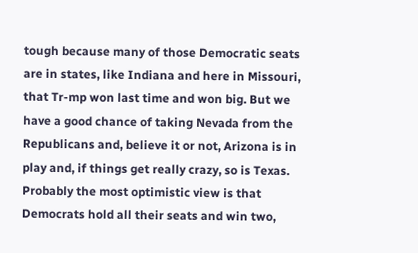tough because many of those Democratic seats are in states, like Indiana and here in Missouri, that Tr-mp won last time and won big. But we have a good chance of taking Nevada from the Republicans and, believe it or not, Arizona is in play and, if things get really crazy, so is Texas. Probably the most optimistic view is that Democrats hold all their seats and win two,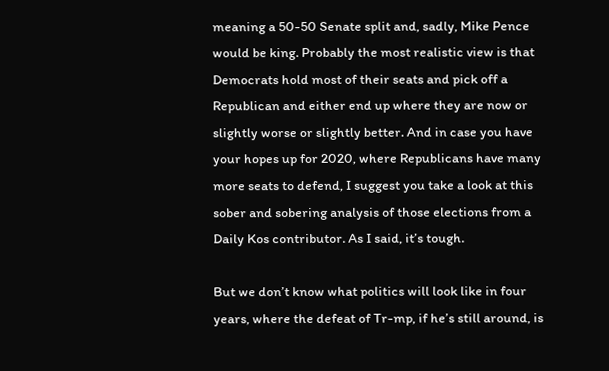meaning a 50-50 Senate split and, sadly, Mike Pence would be king. Probably the most realistic view is that Democrats hold most of their seats and pick off a Republican and either end up where they are now or slightly worse or slightly better. And in case you have your hopes up for 2020, where Republicans have many more seats to defend, I suggest you take a look at this sober and sobering analysis of those elections from a Daily Kos contributor. As I said, it’s tough.

But we don’t know what politics will look like in four years, where the defeat of Tr-mp, if he’s still around, is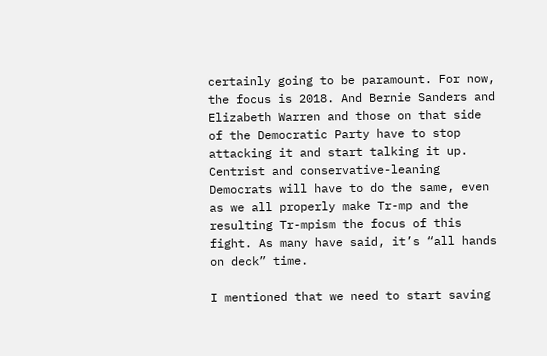certainly going to be paramount. For now, the focus is 2018. And Bernie Sanders and Elizabeth Warren and those on that side of the Democratic Party have to stop attacking it and start talking it up. Centrist and conservative-leaning Democrats will have to do the same, even as we all properly make Tr-mp and the resulting Tr-mpism the focus of this fight. As many have said, it’s “all hands on deck” time.

I mentioned that we need to start saving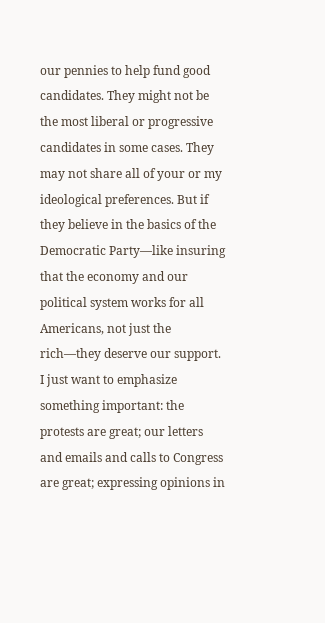our pennies to help fund good candidates. They might not be the most liberal or progressive candidates in some cases. They may not share all of your or my ideological preferences. But if they believe in the basics of the Democratic Party—like insuring that the economy and our political system works for all Americans, not just the rich—they deserve our support. I just want to emphasize something important: the protests are great; our letters and emails and calls to Congress are great; expressing opinions in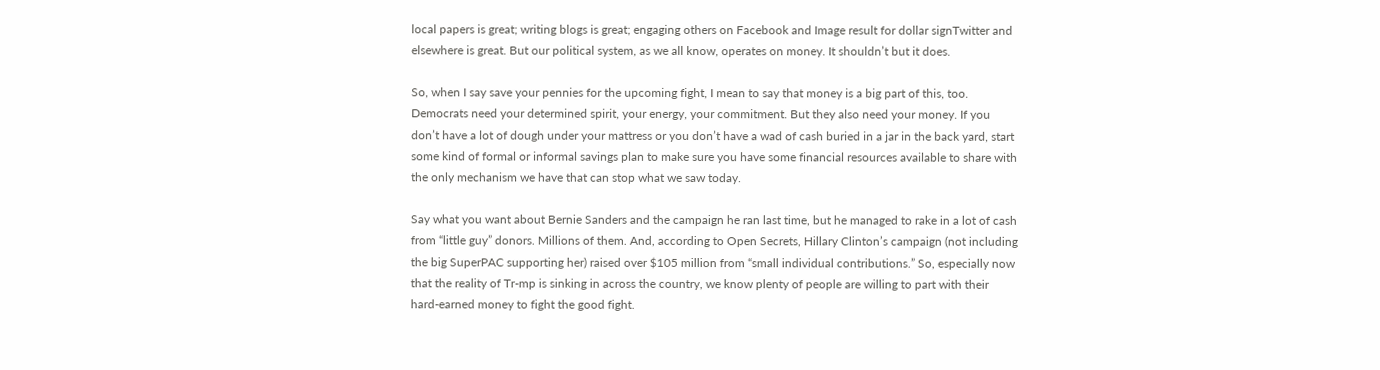local papers is great; writing blogs is great; engaging others on Facebook and Image result for dollar signTwitter and elsewhere is great. But our political system, as we all know, operates on money. It shouldn’t but it does.

So, when I say save your pennies for the upcoming fight, I mean to say that money is a big part of this, too. Democrats need your determined spirit, your energy, your commitment. But they also need your money. If you don’t have a lot of dough under your mattress or you don’t have a wad of cash buried in a jar in the back yard, start some kind of formal or informal savings plan to make sure you have some financial resources available to share with the only mechanism we have that can stop what we saw today.

Say what you want about Bernie Sanders and the campaign he ran last time, but he managed to rake in a lot of cash from “little guy” donors. Millions of them. And, according to Open Secrets, Hillary Clinton’s campaign (not including the big SuperPAC supporting her) raised over $105 million from “small individual contributions.” So, especially now that the reality of Tr-mp is sinking in across the country, we know plenty of people are willing to part with their hard-earned money to fight the good fight.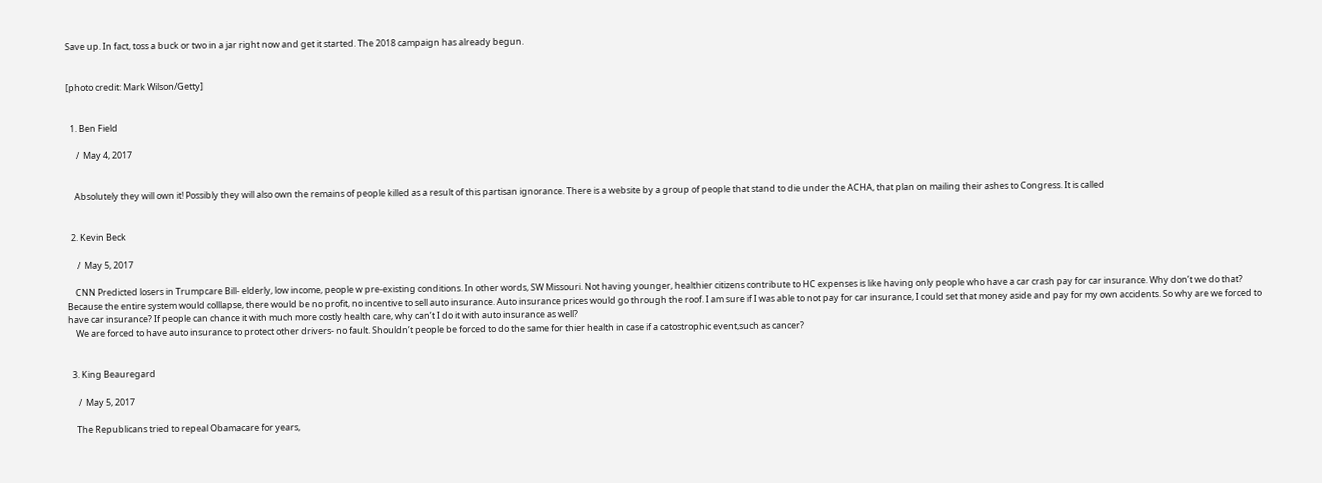Save up. In fact, toss a buck or two in a jar right now and get it started. The 2018 campaign has already begun.


[photo credit: Mark Wilson/Getty]


  1. Ben Field

     /  May 4, 2017


    Absolutely they will own it! Possibly they will also own the remains of people killed as a result of this partisan ignorance. There is a website by a group of people that stand to die under the ACHA, that plan on mailing their ashes to Congress. It is called


  2. Kevin Beck

     /  May 5, 2017

    CNN Predicted losers in Trumpcare Bill- elderly, low income, people w pre-existing conditions. In other words, SW Missouri. Not having younger, healthier citizens contribute to HC expenses is like having only people who have a car crash pay for car insurance. Why don’t we do that? Because the entire system would colllapse, there would be no profit, no incentive to sell auto insurance. Auto insurance prices would go through the roof. I am sure if I was able to not pay for car insurance, I could set that money aside and pay for my own accidents. So why are we forced to have car insurance? If people can chance it with much more costly health care, why can’t I do it with auto insurance as well?
    We are forced to have auto insurance to protect other drivers- no fault. Shouldn’t people be forced to do the same for thier health in case if a catostrophic event,such as cancer?


  3. King Beauregard

     /  May 5, 2017

    The Republicans tried to repeal Obamacare for years,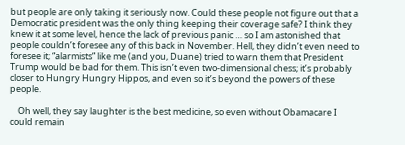but people are only taking it seriously now. Could these people not figure out that a Democratic president was the only thing keeping their coverage safe? I think they knew it at some level, hence the lack of previous panic … so I am astonished that people couldn’t foresee any of this back in November. Hell, they didn’t even need to foresee it; “alarmists” like me (and you, Duane) tried to warn them that President Trump would be bad for them. This isn’t even two-dimensional chess; it’s probably closer to Hungry Hungry Hippos, and even so it’s beyond the powers of these people.

    Oh well, they say laughter is the best medicine, so even without Obamacare I could remain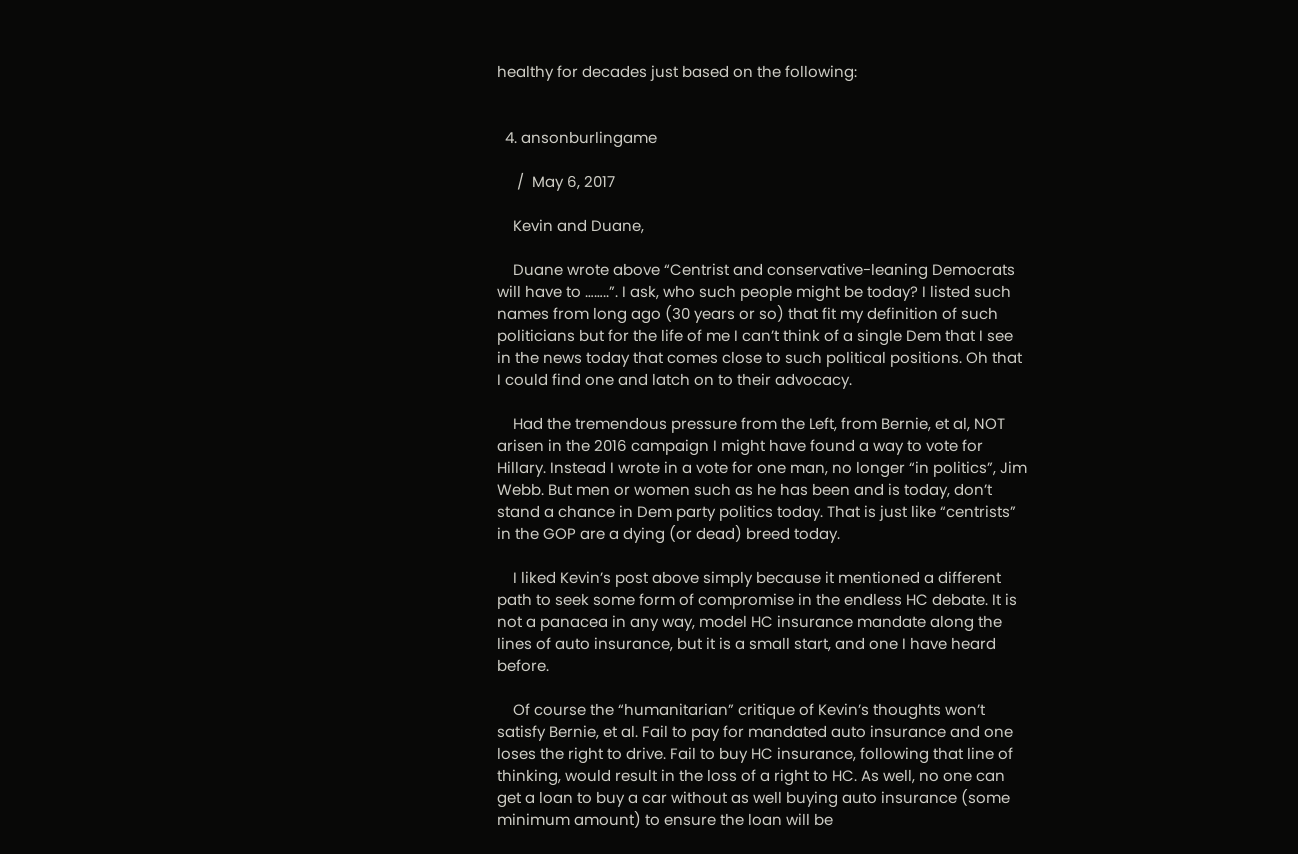healthy for decades just based on the following:


  4. ansonburlingame

     /  May 6, 2017

    Kevin and Duane,

    Duane wrote above “Centrist and conservative-leaning Democrats will have to ……..”. I ask, who such people might be today? I listed such names from long ago (30 years or so) that fit my definition of such politicians but for the life of me I can’t think of a single Dem that I see in the news today that comes close to such political positions. Oh that I could find one and latch on to their advocacy.

    Had the tremendous pressure from the Left, from Bernie, et al, NOT arisen in the 2016 campaign I might have found a way to vote for Hillary. Instead I wrote in a vote for one man, no longer “in politics”, Jim Webb. But men or women such as he has been and is today, don’t stand a chance in Dem party politics today. That is just like “centrists” in the GOP are a dying (or dead) breed today.

    I liked Kevin’s post above simply because it mentioned a different path to seek some form of compromise in the endless HC debate. It is not a panacea in any way, model HC insurance mandate along the lines of auto insurance, but it is a small start, and one I have heard before.

    Of course the “humanitarian” critique of Kevin’s thoughts won’t satisfy Bernie, et al. Fail to pay for mandated auto insurance and one loses the right to drive. Fail to buy HC insurance, following that line of thinking, would result in the loss of a right to HC. As well, no one can get a loan to buy a car without as well buying auto insurance (some minimum amount) to ensure the loan will be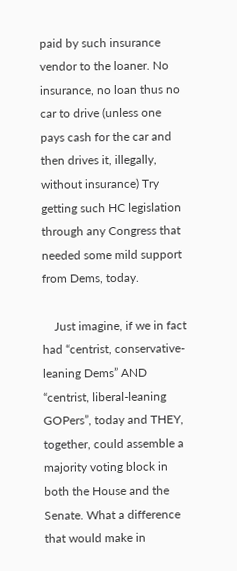paid by such insurance vendor to the loaner. No insurance, no loan thus no car to drive (unless one pays cash for the car and then drives it, illegally, without insurance) Try getting such HC legislation through any Congress that needed some mild support from Dems, today.

    Just imagine, if we in fact had “centrist, conservative-leaning Dems” AND “centrist, liberal-leaning GOPers”, today and THEY, together, could assemble a majority voting block in both the House and the Senate. What a difference that would make in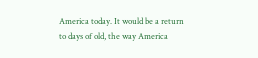America today. It would be a return to days of old, the way America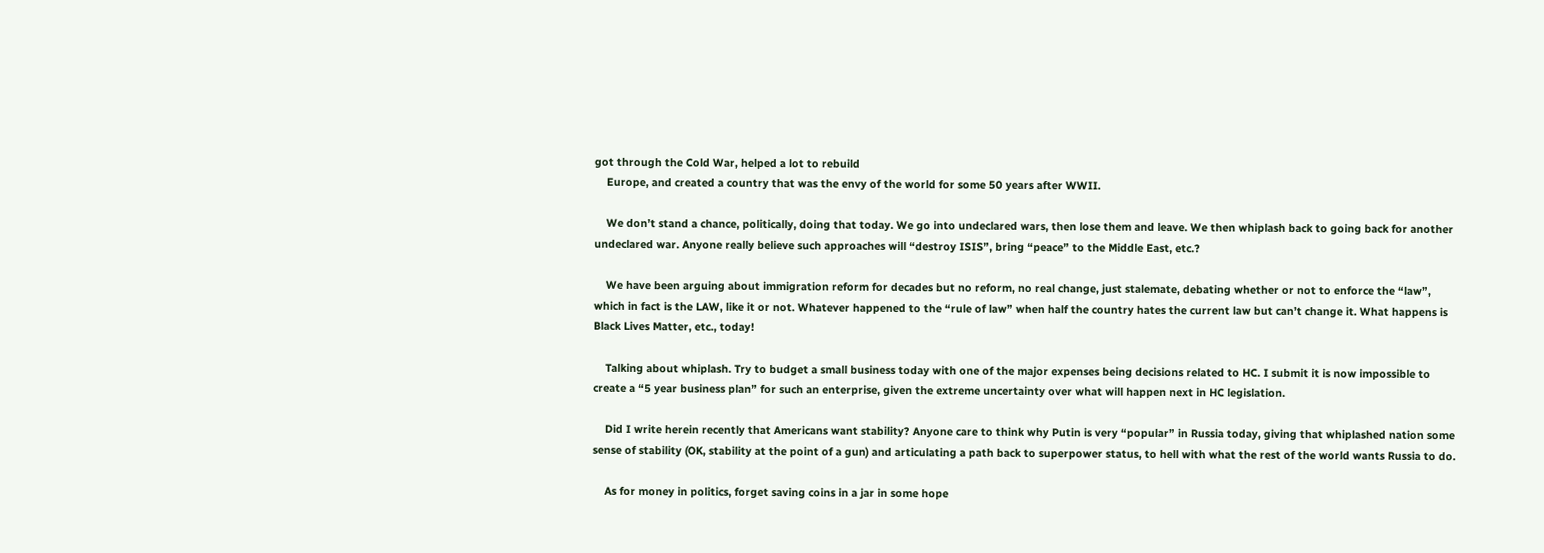got through the Cold War, helped a lot to rebuild
    Europe, and created a country that was the envy of the world for some 50 years after WWII.

    We don’t stand a chance, politically, doing that today. We go into undeclared wars, then lose them and leave. We then whiplash back to going back for another undeclared war. Anyone really believe such approaches will “destroy ISIS”, bring “peace” to the Middle East, etc.?

    We have been arguing about immigration reform for decades but no reform, no real change, just stalemate, debating whether or not to enforce the “law”, which in fact is the LAW, like it or not. Whatever happened to the “rule of law” when half the country hates the current law but can’t change it. What happens is Black Lives Matter, etc., today!

    Talking about whiplash. Try to budget a small business today with one of the major expenses being decisions related to HC. I submit it is now impossible to create a “5 year business plan” for such an enterprise, given the extreme uncertainty over what will happen next in HC legislation.

    Did I write herein recently that Americans want stability? Anyone care to think why Putin is very “popular” in Russia today, giving that whiplashed nation some sense of stability (OK, stability at the point of a gun) and articulating a path back to superpower status, to hell with what the rest of the world wants Russia to do.

    As for money in politics, forget saving coins in a jar in some hope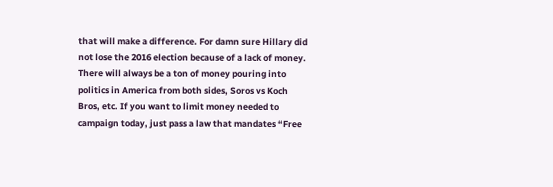that will make a difference. For damn sure Hillary did not lose the 2016 election because of a lack of money. There will always be a ton of money pouring into politics in America from both sides, Soros vs Koch Bros, etc. If you want to limit money needed to campaign today, just pass a law that mandates “Free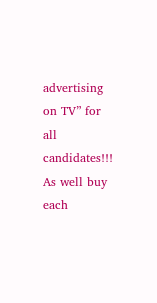advertising on TV” for all candidates!!! As well buy each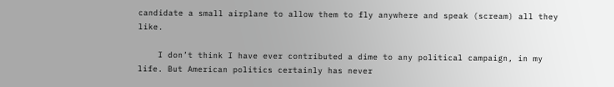candidate a small airplane to allow them to fly anywhere and speak (scream) all they like.

    I don’t think I have ever contributed a dime to any political campaign, in my life. But American politics certainly has never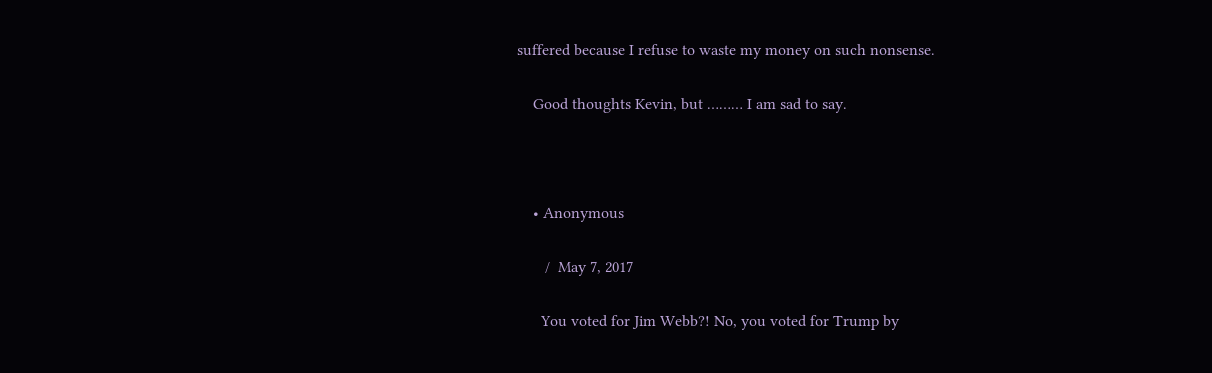suffered because I refuse to waste my money on such nonsense.

    Good thoughts Kevin, but ……… I am sad to say.



    • Anonymous

       /  May 7, 2017

      You voted for Jim Webb?! No, you voted for Trump by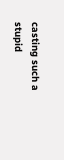casting such a stupid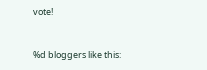vote!


%d bloggers like this: